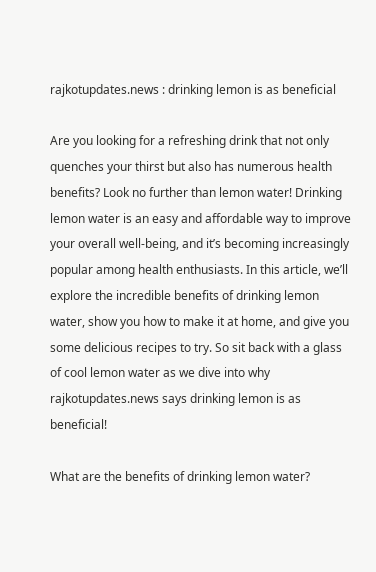rajkotupdates.news : drinking lemon is as beneficial

Are you looking for a refreshing drink that not only quenches your thirst but also has numerous health benefits? Look no further than lemon water! Drinking lemon water is an easy and affordable way to improve your overall well-being, and it’s becoming increasingly popular among health enthusiasts. In this article, we’ll explore the incredible benefits of drinking lemon water, show you how to make it at home, and give you some delicious recipes to try. So sit back with a glass of cool lemon water as we dive into why rajkotupdates.news says drinking lemon is as beneficial!

What are the benefits of drinking lemon water?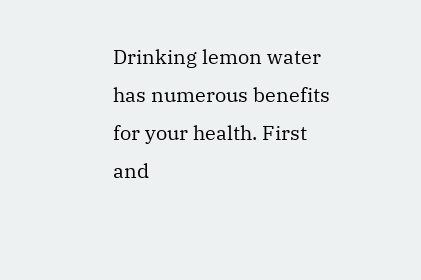Drinking lemon water has numerous benefits for your health. First and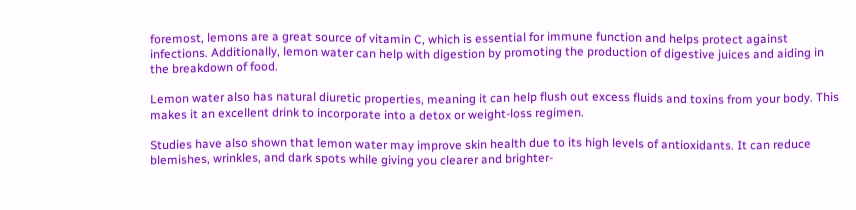foremost, lemons are a great source of vitamin C, which is essential for immune function and helps protect against infections. Additionally, lemon water can help with digestion by promoting the production of digestive juices and aiding in the breakdown of food.

Lemon water also has natural diuretic properties, meaning it can help flush out excess fluids and toxins from your body. This makes it an excellent drink to incorporate into a detox or weight-loss regimen.

Studies have also shown that lemon water may improve skin health due to its high levels of antioxidants. It can reduce blemishes, wrinkles, and dark spots while giving you clearer and brighter-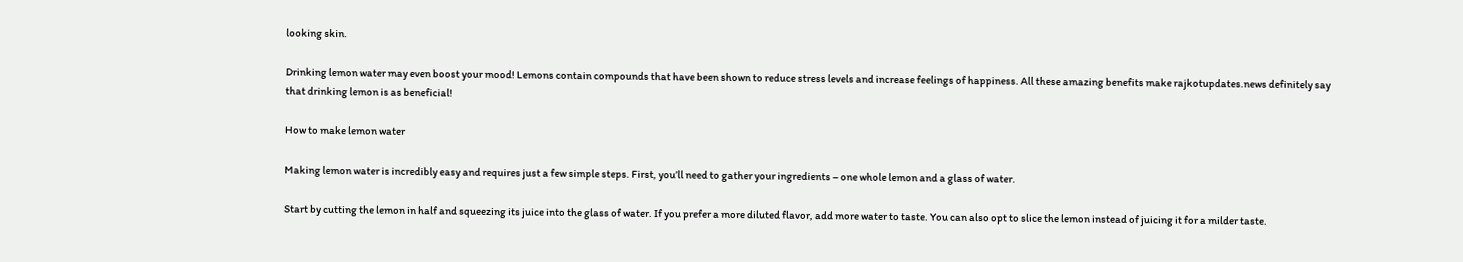looking skin.

Drinking lemon water may even boost your mood! Lemons contain compounds that have been shown to reduce stress levels and increase feelings of happiness. All these amazing benefits make rajkotupdates.news definitely say that drinking lemon is as beneficial!

How to make lemon water

Making lemon water is incredibly easy and requires just a few simple steps. First, you’ll need to gather your ingredients – one whole lemon and a glass of water.

Start by cutting the lemon in half and squeezing its juice into the glass of water. If you prefer a more diluted flavor, add more water to taste. You can also opt to slice the lemon instead of juicing it for a milder taste.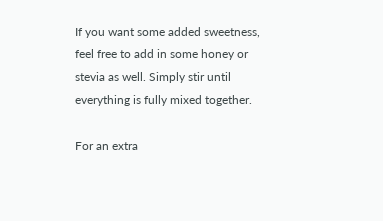If you want some added sweetness, feel free to add in some honey or stevia as well. Simply stir until everything is fully mixed together.

For an extra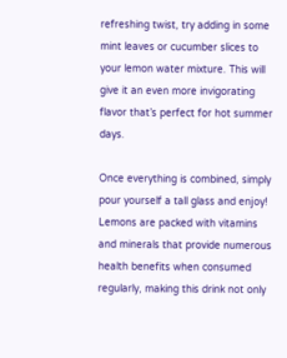refreshing twist, try adding in some mint leaves or cucumber slices to your lemon water mixture. This will give it an even more invigorating flavor that’s perfect for hot summer days.

Once everything is combined, simply pour yourself a tall glass and enjoy! Lemons are packed with vitamins and minerals that provide numerous health benefits when consumed regularly, making this drink not only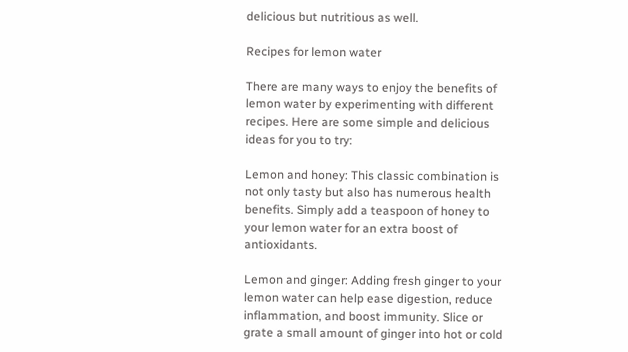delicious but nutritious as well.

Recipes for lemon water

There are many ways to enjoy the benefits of lemon water by experimenting with different recipes. Here are some simple and delicious ideas for you to try:

Lemon and honey: This classic combination is not only tasty but also has numerous health benefits. Simply add a teaspoon of honey to your lemon water for an extra boost of antioxidants.

Lemon and ginger: Adding fresh ginger to your lemon water can help ease digestion, reduce inflammation, and boost immunity. Slice or grate a small amount of ginger into hot or cold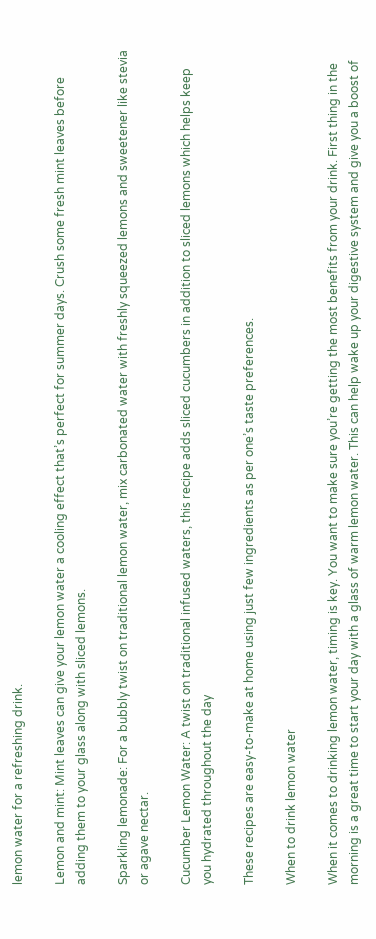lemon water for a refreshing drink.

Lemon and mint: Mint leaves can give your lemon water a cooling effect that’s perfect for summer days. Crush some fresh mint leaves before adding them to your glass along with sliced lemons.

Sparkling lemonade: For a bubbly twist on traditional lemon water, mix carbonated water with freshly squeezed lemons and sweetener like stevia or agave nectar.

Cucumber Lemon Water: A twist on traditional infused waters, this recipe adds sliced cucumbers in addition to sliced lemons which helps keep you hydrated throughout the day

These recipes are easy-to-make at home using just few ingredients as per one’s taste preferences.

When to drink lemon water

When it comes to drinking lemon water, timing is key. You want to make sure you’re getting the most benefits from your drink. First thing in the morning is a great time to start your day with a glass of warm lemon water. This can help wake up your digestive system and give you a boost of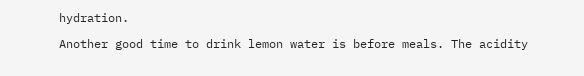hydration.

Another good time to drink lemon water is before meals. The acidity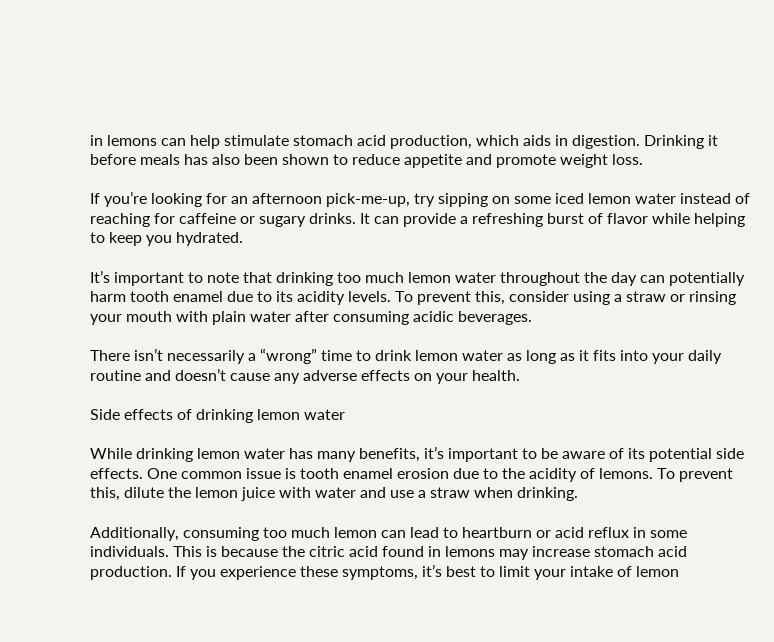in lemons can help stimulate stomach acid production, which aids in digestion. Drinking it before meals has also been shown to reduce appetite and promote weight loss.

If you’re looking for an afternoon pick-me-up, try sipping on some iced lemon water instead of reaching for caffeine or sugary drinks. It can provide a refreshing burst of flavor while helping to keep you hydrated.

It’s important to note that drinking too much lemon water throughout the day can potentially harm tooth enamel due to its acidity levels. To prevent this, consider using a straw or rinsing your mouth with plain water after consuming acidic beverages.

There isn’t necessarily a “wrong” time to drink lemon water as long as it fits into your daily routine and doesn’t cause any adverse effects on your health.

Side effects of drinking lemon water

While drinking lemon water has many benefits, it’s important to be aware of its potential side effects. One common issue is tooth enamel erosion due to the acidity of lemons. To prevent this, dilute the lemon juice with water and use a straw when drinking.

Additionally, consuming too much lemon can lead to heartburn or acid reflux in some individuals. This is because the citric acid found in lemons may increase stomach acid production. If you experience these symptoms, it’s best to limit your intake of lemon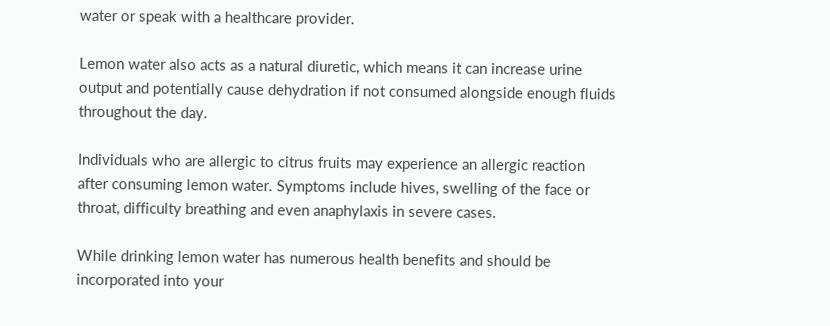water or speak with a healthcare provider.

Lemon water also acts as a natural diuretic, which means it can increase urine output and potentially cause dehydration if not consumed alongside enough fluids throughout the day.

Individuals who are allergic to citrus fruits may experience an allergic reaction after consuming lemon water. Symptoms include hives, swelling of the face or throat, difficulty breathing and even anaphylaxis in severe cases.

While drinking lemon water has numerous health benefits and should be incorporated into your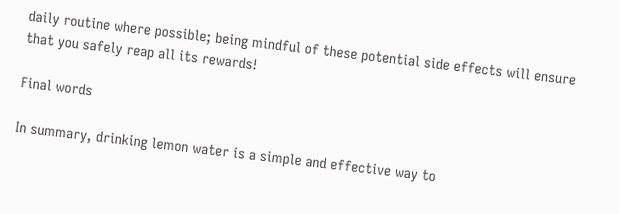daily routine where possible; being mindful of these potential side effects will ensure that you safely reap all its rewards!

Final words

In summary, drinking lemon water is a simple and effective way to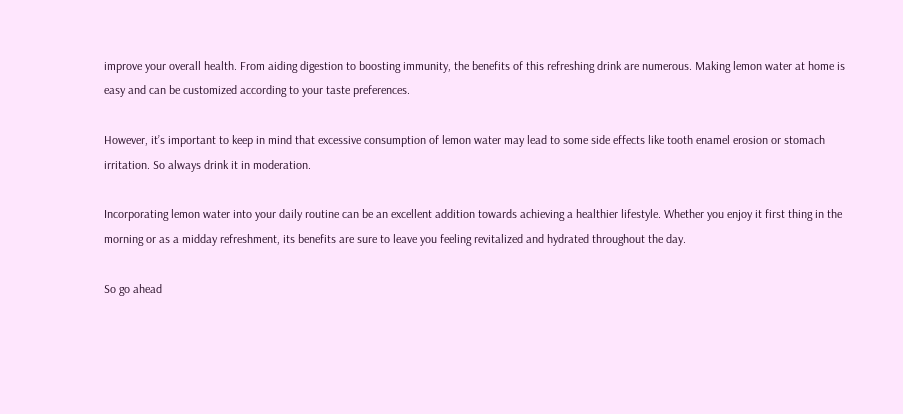improve your overall health. From aiding digestion to boosting immunity, the benefits of this refreshing drink are numerous. Making lemon water at home is easy and can be customized according to your taste preferences.

However, it’s important to keep in mind that excessive consumption of lemon water may lead to some side effects like tooth enamel erosion or stomach irritation. So always drink it in moderation.

Incorporating lemon water into your daily routine can be an excellent addition towards achieving a healthier lifestyle. Whether you enjoy it first thing in the morning or as a midday refreshment, its benefits are sure to leave you feeling revitalized and hydrated throughout the day.

So go ahead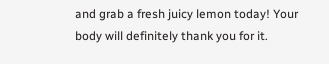and grab a fresh juicy lemon today! Your body will definitely thank you for it.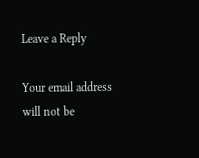Leave a Reply

Your email address will not be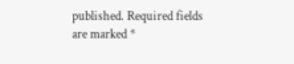published. Required fields are marked *